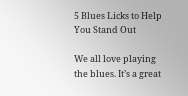5 Blues Licks to Help You Stand Out

We all love playing the blues. It’s a great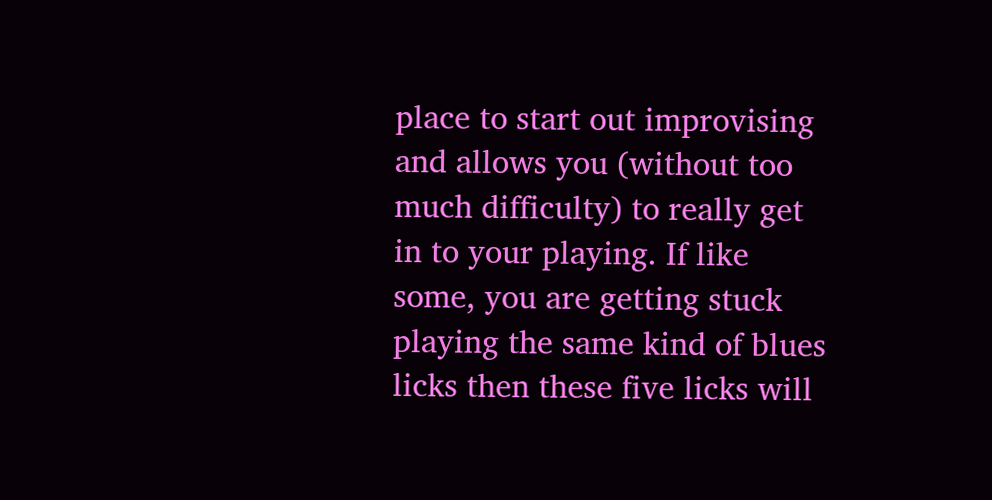place to start out improvising and allows you (without too much difficulty) to really get in to your playing. If like some, you are getting stuck playing the same kind of blues licks then these five licks will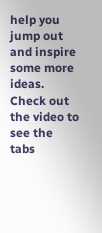help you jump out and inspire some more ideas. Check out the video to see the tabs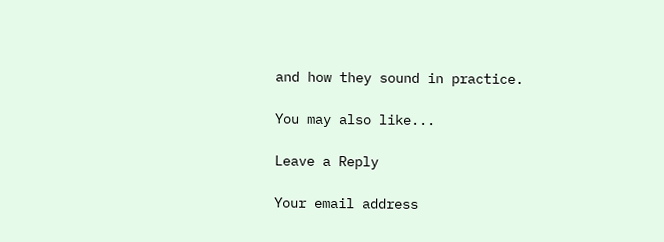and how they sound in practice.

You may also like...

Leave a Reply

Your email address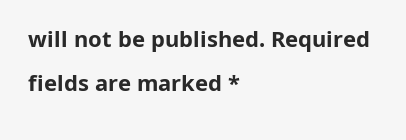will not be published. Required fields are marked *